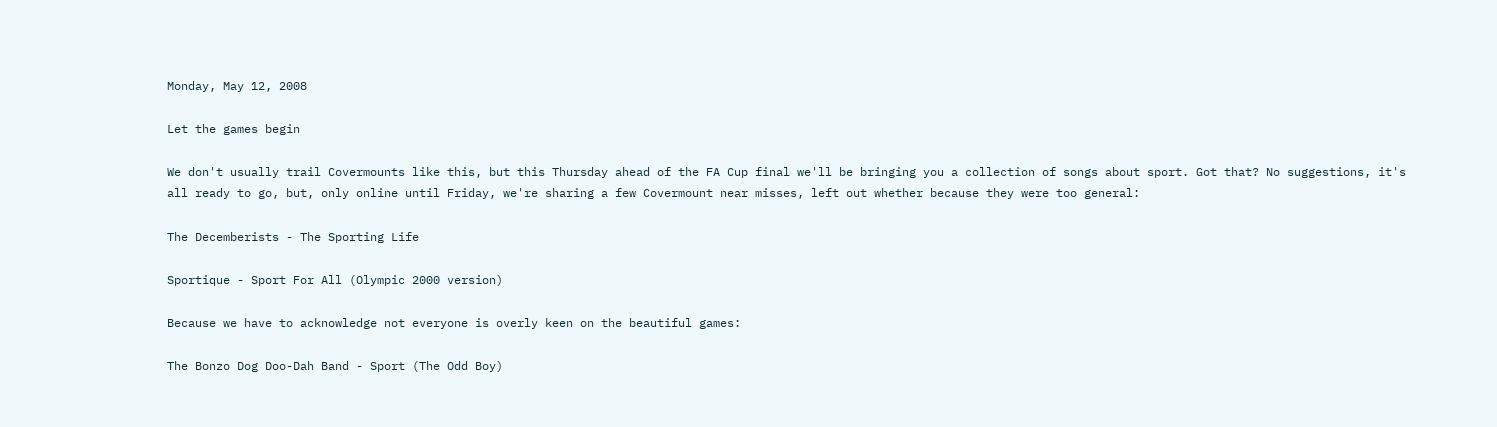Monday, May 12, 2008

Let the games begin

We don't usually trail Covermounts like this, but this Thursday ahead of the FA Cup final we'll be bringing you a collection of songs about sport. Got that? No suggestions, it's all ready to go, but, only online until Friday, we're sharing a few Covermount near misses, left out whether because they were too general:

The Decemberists - The Sporting Life

Sportique - Sport For All (Olympic 2000 version)

Because we have to acknowledge not everyone is overly keen on the beautiful games:

The Bonzo Dog Doo-Dah Band - Sport (The Odd Boy)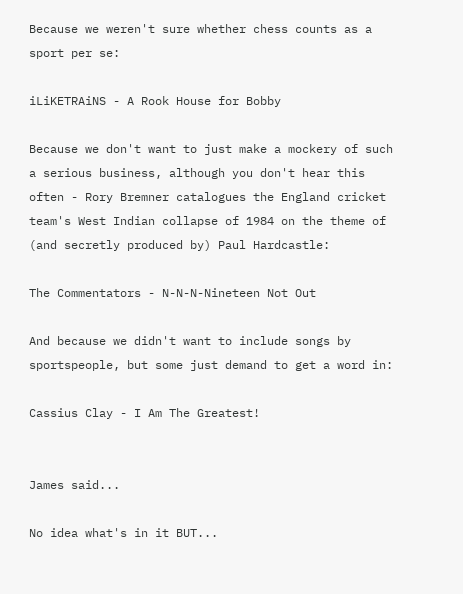Because we weren't sure whether chess counts as a sport per se:

iLiKETRAiNS - A Rook House for Bobby

Because we don't want to just make a mockery of such a serious business, although you don't hear this often - Rory Bremner catalogues the England cricket team's West Indian collapse of 1984 on the theme of (and secretly produced by) Paul Hardcastle:

The Commentators - N-N-N-Nineteen Not Out

And because we didn't want to include songs by sportspeople, but some just demand to get a word in:

Cassius Clay - I Am The Greatest!


James said...

No idea what's in it BUT...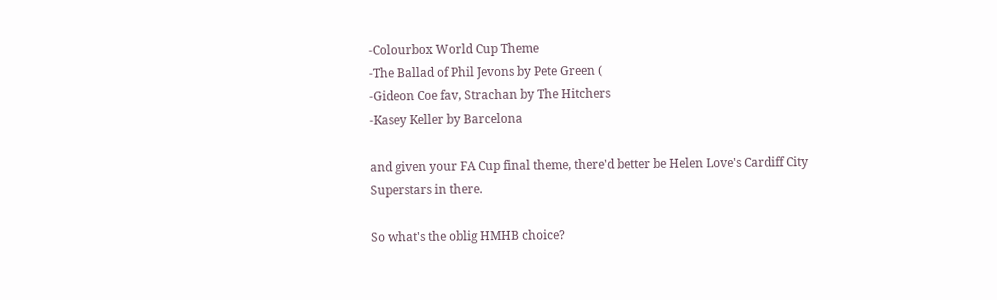-Colourbox World Cup Theme
-The Ballad of Phil Jevons by Pete Green (
-Gideon Coe fav, Strachan by The Hitchers
-Kasey Keller by Barcelona

and given your FA Cup final theme, there'd better be Helen Love's Cardiff City Superstars in there.

So what's the oblig HMHB choice?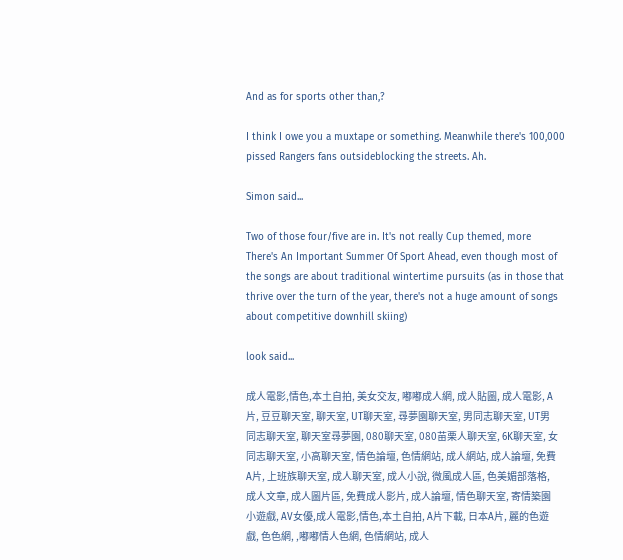And as for sports other than,?

I think I owe you a muxtape or something. Meanwhile there's 100,000 pissed Rangers fans outsideblocking the streets. Ah.

Simon said...

Two of those four/five are in. It's not really Cup themed, more There's An Important Summer Of Sport Ahead, even though most of the songs are about traditional wintertime pursuits (as in those that thrive over the turn of the year, there's not a huge amount of songs about competitive downhill skiing)

look said...

成人電影,情色,本土自拍, 美女交友, 嘟嘟成人網, 成人貼圖, 成人電影, A片, 豆豆聊天室, 聊天室, UT聊天室, 尋夢園聊天室, 男同志聊天室, UT男同志聊天室, 聊天室尋夢園, 080聊天室, 080苗栗人聊天室, 6K聊天室, 女同志聊天室, 小高聊天室, 情色論壇, 色情網站, 成人網站, 成人論壇, 免費A片, 上班族聊天室, 成人聊天室, 成人小說, 微風成人區, 色美媚部落格, 成人文章, 成人圖片區, 免費成人影片, 成人論壇, 情色聊天室, 寄情築園小遊戲, AV女優,成人電影,情色,本土自拍, A片下載, 日本A片, 麗的色遊戲, 色色網, ,嘟嘟情人色網, 色情網站, 成人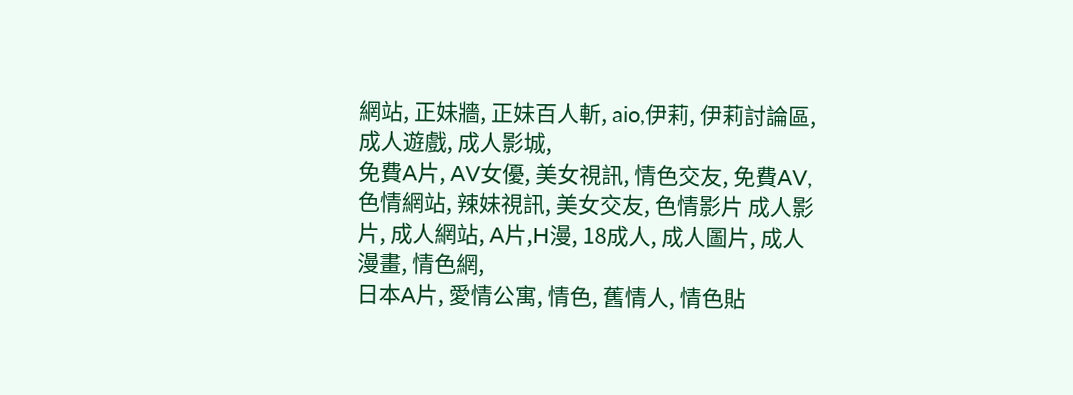網站, 正妹牆, 正妹百人斬, aio,伊莉, 伊莉討論區, 成人遊戲, 成人影城,
免費A片, AV女優, 美女視訊, 情色交友, 免費AV, 色情網站, 辣妹視訊, 美女交友, 色情影片 成人影片, 成人網站, A片,H漫, 18成人, 成人圖片, 成人漫畫, 情色網,
日本A片, 愛情公寓, 情色, 舊情人, 情色貼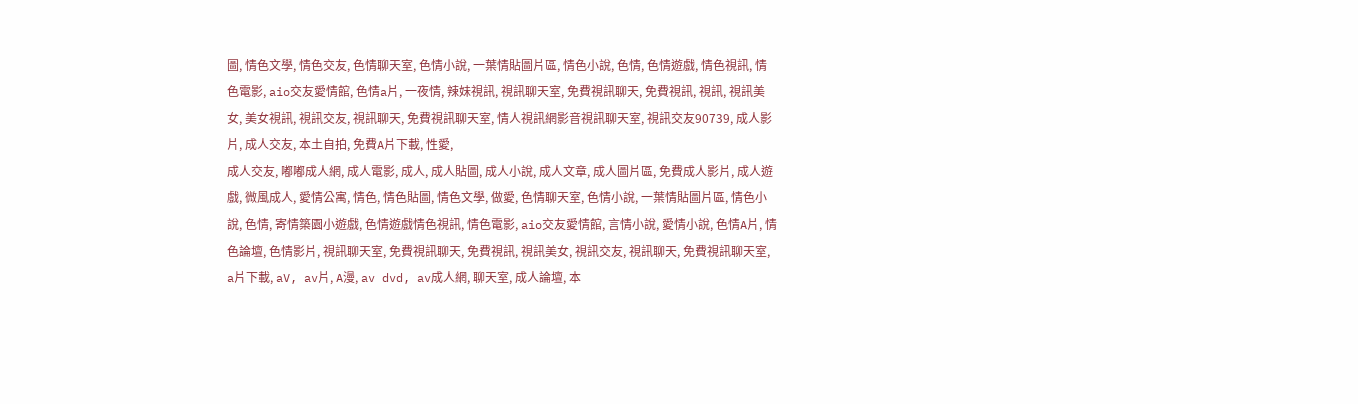圖, 情色文學, 情色交友, 色情聊天室, 色情小說, 一葉情貼圖片區, 情色小說, 色情, 色情遊戲, 情色視訊, 情色電影, aio交友愛情館, 色情a片, 一夜情, 辣妹視訊, 視訊聊天室, 免費視訊聊天, 免費視訊, 視訊, 視訊美女, 美女視訊, 視訊交友, 視訊聊天, 免費視訊聊天室, 情人視訊網影音視訊聊天室, 視訊交友90739, 成人影片, 成人交友, 本土自拍, 免費A片下載, 性愛,
成人交友, 嘟嘟成人網, 成人電影, 成人, 成人貼圖, 成人小說, 成人文章, 成人圖片區, 免費成人影片, 成人遊戲, 微風成人, 愛情公寓, 情色, 情色貼圖, 情色文學, 做愛, 色情聊天室, 色情小說, 一葉情貼圖片區, 情色小說, 色情, 寄情築園小遊戲, 色情遊戲情色視訊, 情色電影, aio交友愛情館, 言情小說, 愛情小說, 色情A片, 情色論壇, 色情影片, 視訊聊天室, 免費視訊聊天, 免費視訊, 視訊美女, 視訊交友, 視訊聊天, 免費視訊聊天室, a片下載, aV, av片, A漫, av dvd, av成人網, 聊天室, 成人論壇, 本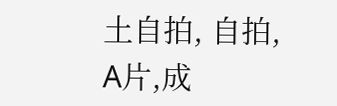土自拍, 自拍, A片,成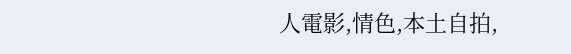人電影,情色,本土自拍,